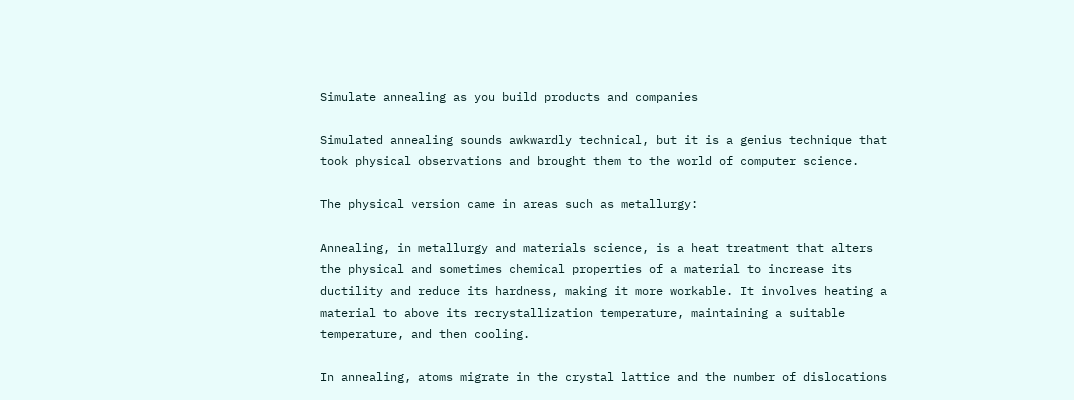Simulate annealing as you build products and companies

Simulated annealing sounds awkwardly technical, but it is a genius technique that took physical observations and brought them to the world of computer science.

The physical version came in areas such as metallurgy:

Annealing, in metallurgy and materials science, is a heat treatment that alters the physical and sometimes chemical properties of a material to increase its ductility and reduce its hardness, making it more workable. It involves heating a material to above its recrystallization temperature, maintaining a suitable temperature, and then cooling.

In annealing, atoms migrate in the crystal lattice and the number of dislocations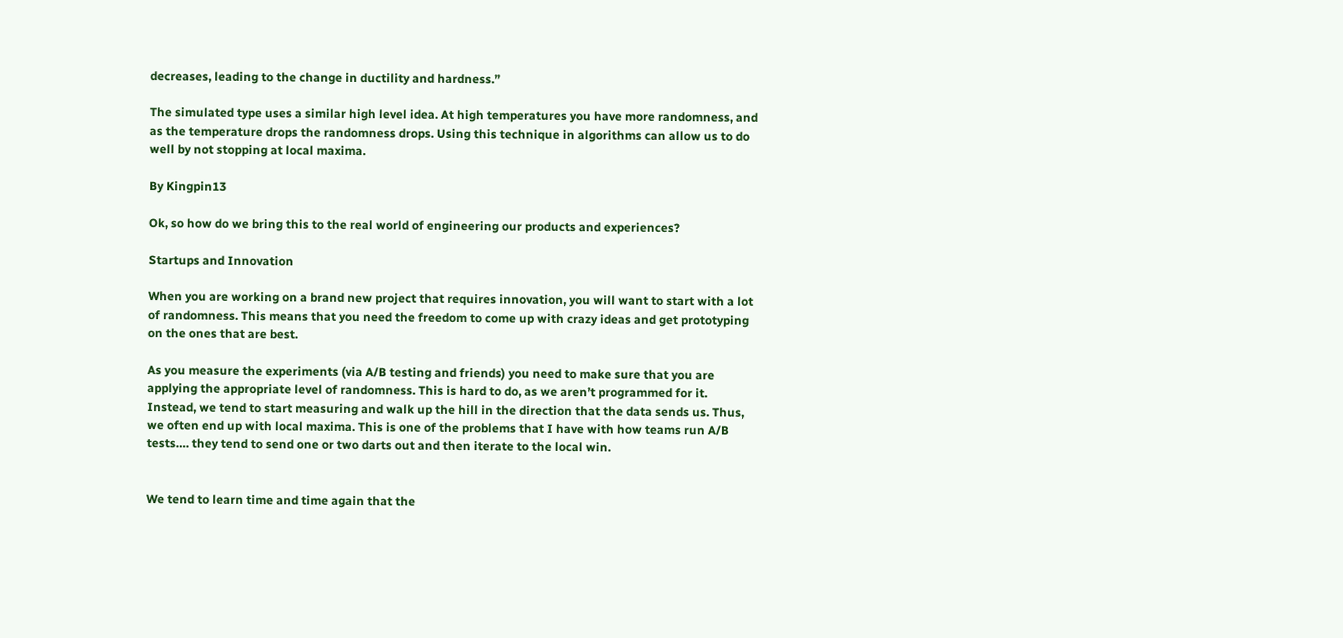decreases, leading to the change in ductility and hardness.”

The simulated type uses a similar high level idea. At high temperatures you have more randomness, and as the temperature drops the randomness drops. Using this technique in algorithms can allow us to do well by not stopping at local maxima.

By Kingpin13

Ok, so how do we bring this to the real world of engineering our products and experiences?

Startups and Innovation

When you are working on a brand new project that requires innovation, you will want to start with a lot of randomness. This means that you need the freedom to come up with crazy ideas and get prototyping on the ones that are best.

As you measure the experiments (via A/B testing and friends) you need to make sure that you are applying the appropriate level of randomness. This is hard to do, as we aren’t programmed for it. Instead, we tend to start measuring and walk up the hill in the direction that the data sends us. Thus, we often end up with local maxima. This is one of the problems that I have with how teams run A/B tests…. they tend to send one or two darts out and then iterate to the local win.


We tend to learn time and time again that the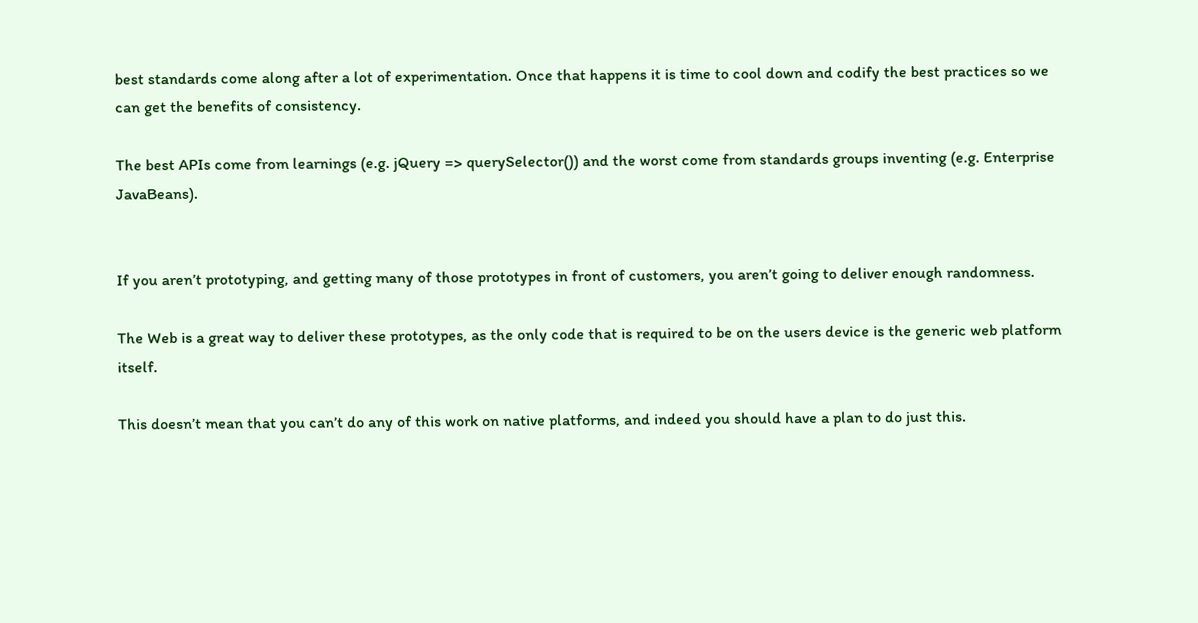best standards come along after a lot of experimentation. Once that happens it is time to cool down and codify the best practices so we can get the benefits of consistency.

The best APIs come from learnings (e.g. jQuery => querySelector()) and the worst come from standards groups inventing (e.g. Enterprise JavaBeans).


If you aren’t prototyping, and getting many of those prototypes in front of customers, you aren’t going to deliver enough randomness.

The Web is a great way to deliver these prototypes, as the only code that is required to be on the users device is the generic web platform itself.

This doesn’t mean that you can’t do any of this work on native platforms, and indeed you should have a plan to do just this.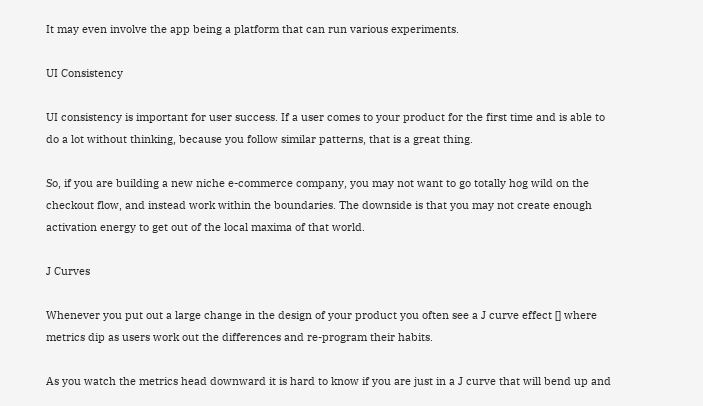It may even involve the app being a platform that can run various experiments.

UI Consistency

UI consistency is important for user success. If a user comes to your product for the first time and is able to do a lot without thinking, because you follow similar patterns, that is a great thing.

So, if you are building a new niche e-commerce company, you may not want to go totally hog wild on the checkout flow, and instead work within the boundaries. The downside is that you may not create enough activation energy to get out of the local maxima of that world.

J Curves

Whenever you put out a large change in the design of your product you often see a J curve effect [] where metrics dip as users work out the differences and re-program their habits.

As you watch the metrics head downward it is hard to know if you are just in a J curve that will bend up and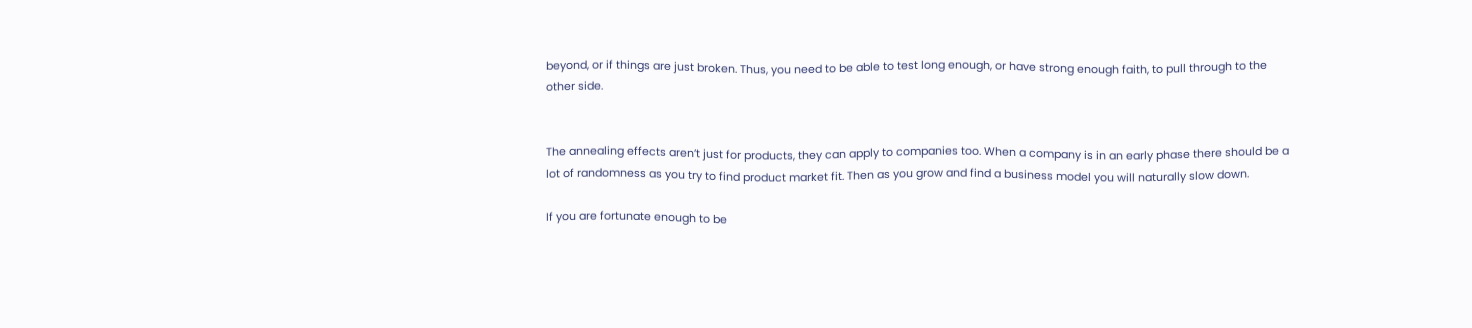beyond, or if things are just broken. Thus, you need to be able to test long enough, or have strong enough faith, to pull through to the other side.


The annealing effects aren’t just for products, they can apply to companies too. When a company is in an early phase there should be a lot of randomness as you try to find product market fit. Then as you grow and find a business model you will naturally slow down.

If you are fortunate enough to be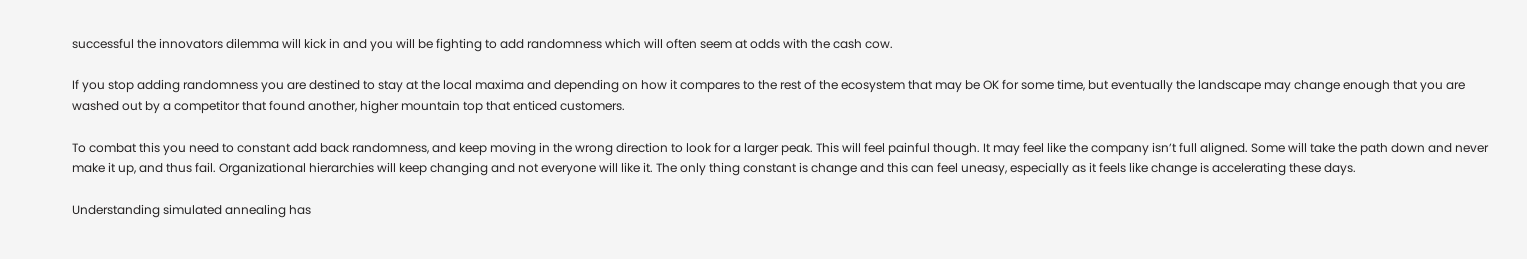successful the innovators dilemma will kick in and you will be fighting to add randomness which will often seem at odds with the cash cow.

If you stop adding randomness you are destined to stay at the local maxima and depending on how it compares to the rest of the ecosystem that may be OK for some time, but eventually the landscape may change enough that you are washed out by a competitor that found another, higher mountain top that enticed customers.

To combat this you need to constant add back randomness, and keep moving in the wrong direction to look for a larger peak. This will feel painful though. It may feel like the company isn’t full aligned. Some will take the path down and never make it up, and thus fail. Organizational hierarchies will keep changing and not everyone will like it. The only thing constant is change and this can feel uneasy, especially as it feels like change is accelerating these days.

Understanding simulated annealing has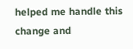helped me handle this change and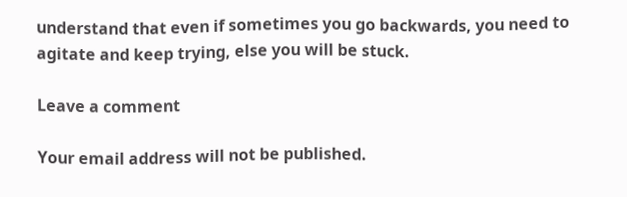understand that even if sometimes you go backwards, you need to agitate and keep trying, else you will be stuck.

Leave a comment

Your email address will not be published.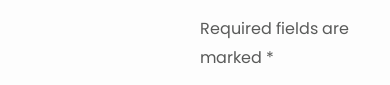Required fields are marked *